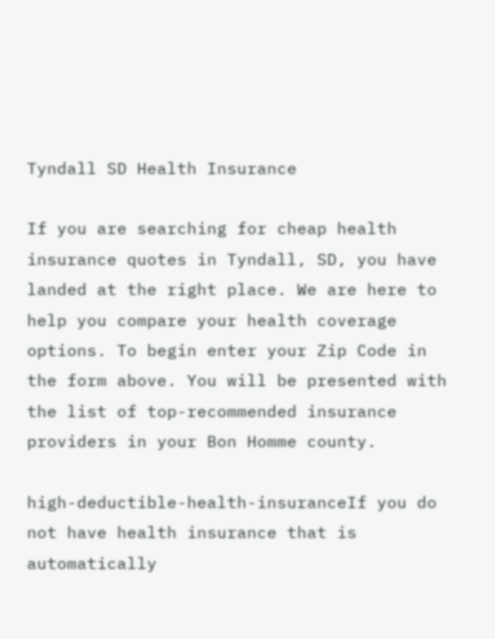Tyndall SD Health Insurance

If you are searching for cheap health insurance quotes in Tyndall, SD, you have landed at the right place. We are here to help you compare your health coverage options. To begin enter your Zip Code in the form above. You will be presented with the list of top-recommended insurance providers in your Bon Homme county.

high-deductible-health-insuranceIf you do not have health insurance that is automatically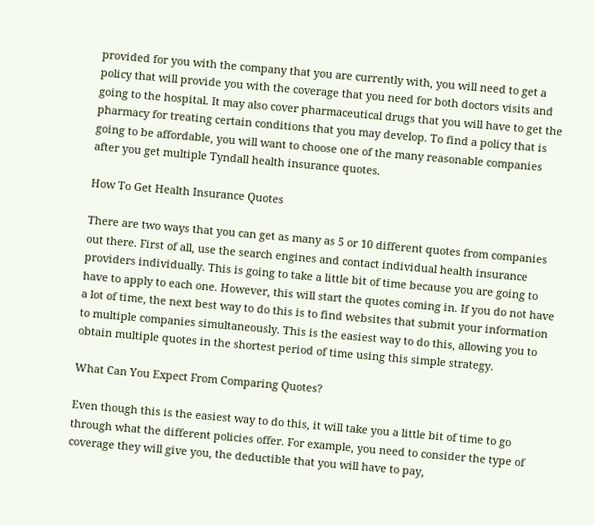provided for you with the company that you are currently with, you will need to get a policy that will provide you with the coverage that you need for both doctors visits and going to the hospital. It may also cover pharmaceutical drugs that you will have to get the pharmacy for treating certain conditions that you may develop. To find a policy that is going to be affordable, you will want to choose one of the many reasonable companies after you get multiple Tyndall health insurance quotes.

How To Get Health Insurance Quotes

There are two ways that you can get as many as 5 or 10 different quotes from companies out there. First of all, use the search engines and contact individual health insurance providers individually. This is going to take a little bit of time because you are going to have to apply to each one. However, this will start the quotes coming in. If you do not have a lot of time, the next best way to do this is to find websites that submit your information to multiple companies simultaneously. This is the easiest way to do this, allowing you to obtain multiple quotes in the shortest period of time using this simple strategy.

What Can You Expect From Comparing Quotes?

Even though this is the easiest way to do this, it will take you a little bit of time to go through what the different policies offer. For example, you need to consider the type of coverage they will give you, the deductible that you will have to pay,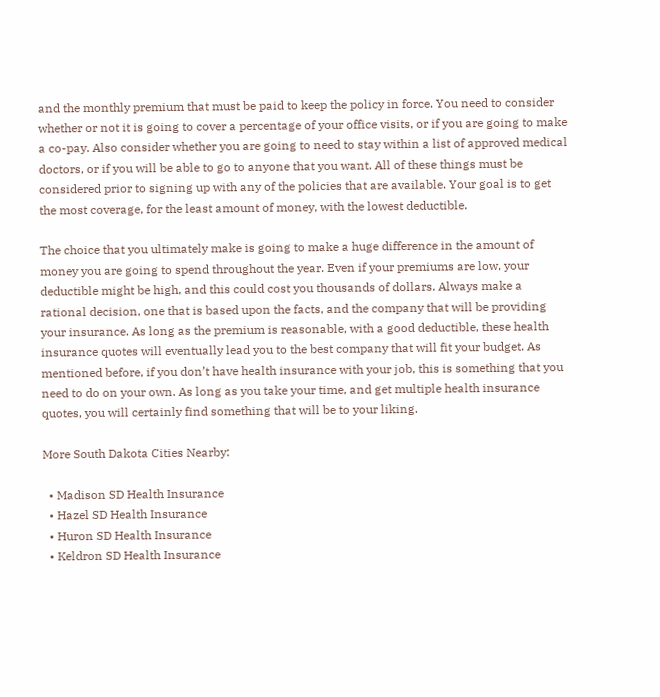and the monthly premium that must be paid to keep the policy in force. You need to consider whether or not it is going to cover a percentage of your office visits, or if you are going to make a co-pay. Also consider whether you are going to need to stay within a list of approved medical doctors, or if you will be able to go to anyone that you want. All of these things must be considered prior to signing up with any of the policies that are available. Your goal is to get the most coverage, for the least amount of money, with the lowest deductible.

The choice that you ultimately make is going to make a huge difference in the amount of money you are going to spend throughout the year. Even if your premiums are low, your deductible might be high, and this could cost you thousands of dollars. Always make a rational decision, one that is based upon the facts, and the company that will be providing your insurance. As long as the premium is reasonable, with a good deductible, these health insurance quotes will eventually lead you to the best company that will fit your budget. As mentioned before, if you don’t have health insurance with your job, this is something that you need to do on your own. As long as you take your time, and get multiple health insurance quotes, you will certainly find something that will be to your liking.

More South Dakota Cities Nearby:

  • Madison SD Health Insurance
  • Hazel SD Health Insurance
  • Huron SD Health Insurance
  • Keldron SD Health Insurance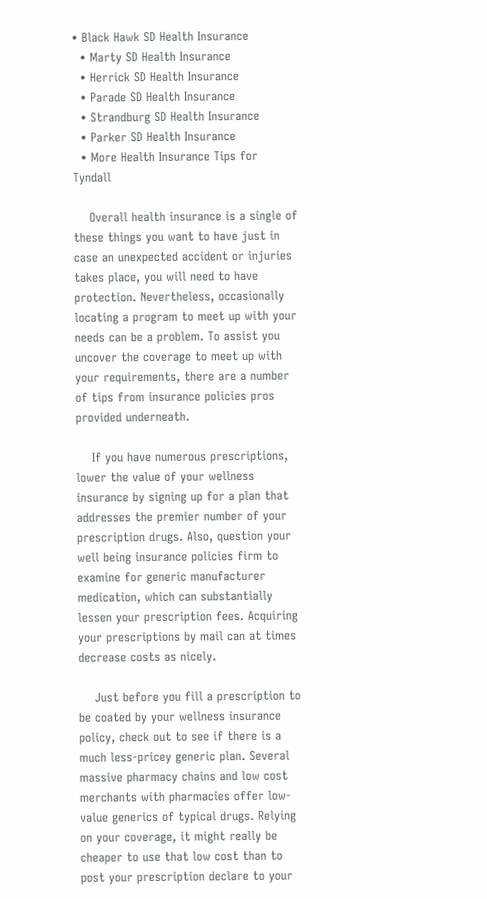• Black Hawk SD Health Insurance
  • Marty SD Health Insurance
  • Herrick SD Health Insurance
  • Parade SD Health Insurance
  • Strandburg SD Health Insurance
  • Parker SD Health Insurance
  • More Health Insurance Tips for Tyndall

    Overall health insurance is a single of these things you want to have just in case an unexpected accident or injuries takes place, you will need to have protection. Nevertheless, occasionally locating a program to meet up with your needs can be a problem. To assist you uncover the coverage to meet up with your requirements, there are a number of tips from insurance policies pros provided underneath.

    If you have numerous prescriptions, lower the value of your wellness insurance by signing up for a plan that addresses the premier number of your prescription drugs. Also, question your well being insurance policies firm to examine for generic manufacturer medication, which can substantially lessen your prescription fees. Acquiring your prescriptions by mail can at times decrease costs as nicely.

    Just before you fill a prescription to be coated by your wellness insurance policy, check out to see if there is a much less-pricey generic plan. Several massive pharmacy chains and low cost merchants with pharmacies offer low-value generics of typical drugs. Relying on your coverage, it might really be cheaper to use that low cost than to post your prescription declare to your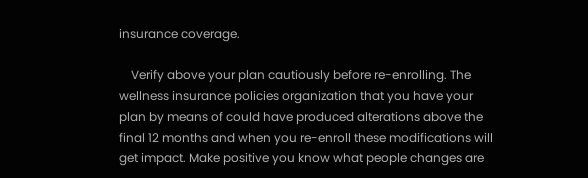insurance coverage.

    Verify above your plan cautiously before re-enrolling. The wellness insurance policies organization that you have your plan by means of could have produced alterations above the final 12 months and when you re-enroll these modifications will get impact. Make positive you know what people changes are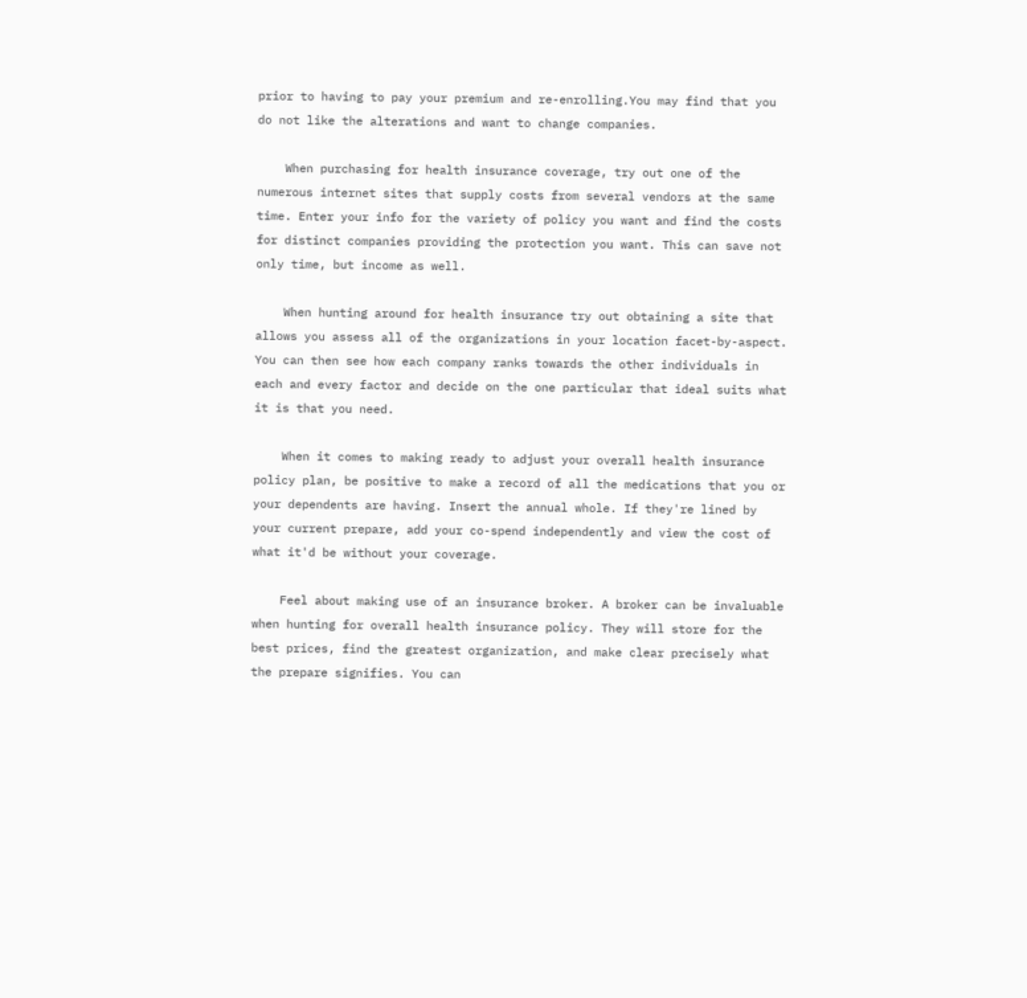prior to having to pay your premium and re-enrolling.You may find that you do not like the alterations and want to change companies.

    When purchasing for health insurance coverage, try out one of the numerous internet sites that supply costs from several vendors at the same time. Enter your info for the variety of policy you want and find the costs for distinct companies providing the protection you want. This can save not only time, but income as well.

    When hunting around for health insurance try out obtaining a site that allows you assess all of the organizations in your location facet-by-aspect. You can then see how each company ranks towards the other individuals in each and every factor and decide on the one particular that ideal suits what it is that you need.

    When it comes to making ready to adjust your overall health insurance policy plan, be positive to make a record of all the medications that you or your dependents are having. Insert the annual whole. If they're lined by your current prepare, add your co-spend independently and view the cost of what it'd be without your coverage.

    Feel about making use of an insurance broker. A broker can be invaluable when hunting for overall health insurance policy. They will store for the best prices, find the greatest organization, and make clear precisely what the prepare signifies. You can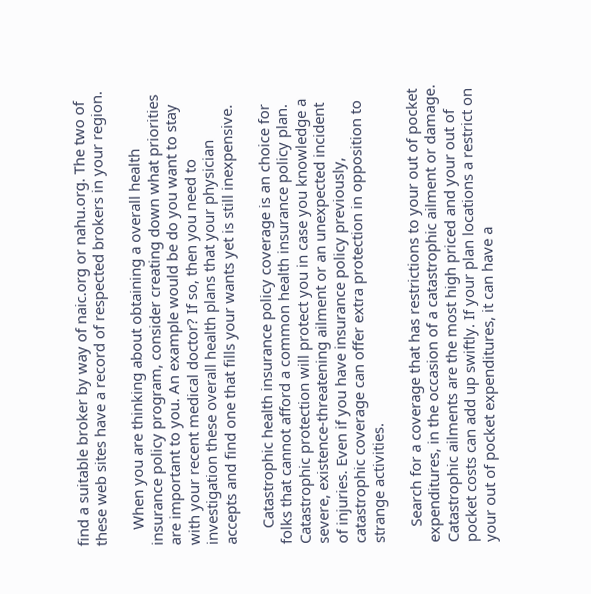find a suitable broker by way of naic.org or nahu.org. The two of these web sites have a record of respected brokers in your region.

    When you are thinking about obtaining a overall health insurance policy program, consider creating down what priorities are important to you. An example would be do you want to stay with your recent medical doctor? If so, then you need to investigation these overall health plans that your physician accepts and find one that fills your wants yet is still inexpensive.

    Catastrophic health insurance policy coverage is an choice for folks that cannot afford a common health insurance policy plan. Catastrophic protection will protect you in case you knowledge a severe, existence-threatening ailment or an unexpected incident of injuries. Even if you have insurance policy previously, catastrophic coverage can offer extra protection in opposition to strange activities.

    Search for a coverage that has restrictions to your out of pocket expenditures, in the occasion of a catastrophic ailment or damage. Catastrophic ailments are the most high priced and your out of pocket costs can add up swiftly. If your plan locations a restrict on your out of pocket expenditures, it can have a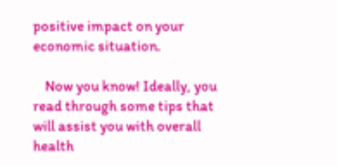positive impact on your economic situation.

    Now you know! Ideally, you read through some tips that will assist you with overall health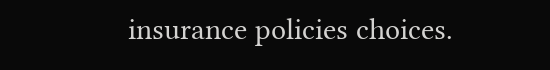insurance policies choices.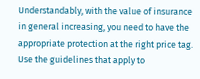Understandably, with the value of insurance in general increasing, you need to have the appropriate protection at the right price tag. Use the guidelines that apply to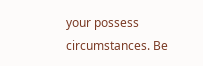your possess circumstances. Be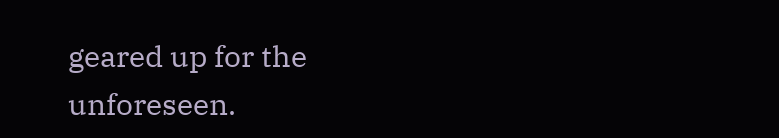geared up for the unforeseen.